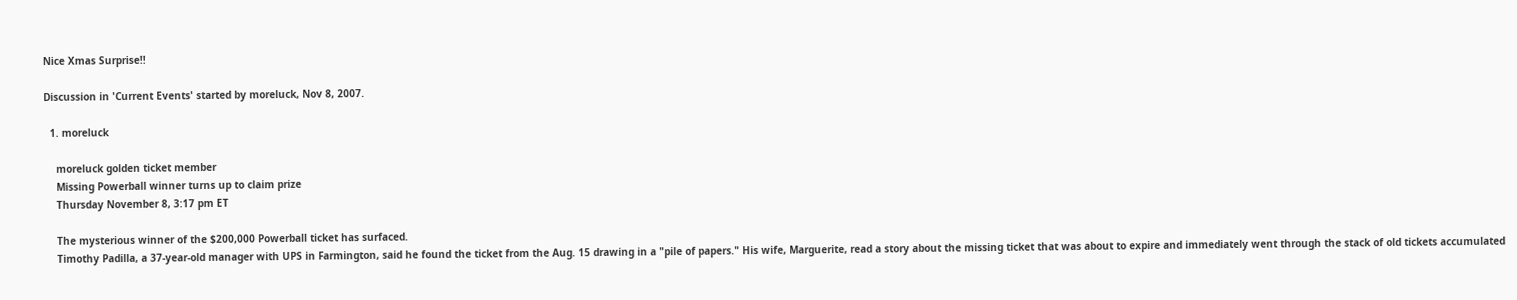Nice Xmas Surprise!!

Discussion in 'Current Events' started by moreluck, Nov 8, 2007.

  1. moreluck

    moreluck golden ticket member
    Missing Powerball winner turns up to claim prize
    Thursday November 8, 3:17 pm ET

    The mysterious winner of the $200,000 Powerball ticket has surfaced.
    Timothy Padilla, a 37-year-old manager with UPS in Farmington, said he found the ticket from the Aug. 15 drawing in a "pile of papers." His wife, Marguerite, read a story about the missing ticket that was about to expire and immediately went through the stack of old tickets accumulated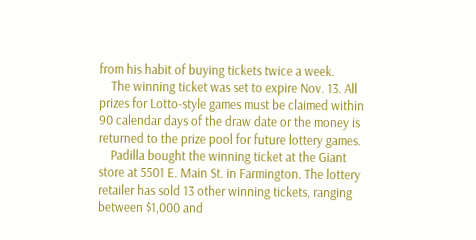from his habit of buying tickets twice a week.
    The winning ticket was set to expire Nov. 13. All prizes for Lotto-style games must be claimed within 90 calendar days of the draw date or the money is returned to the prize pool for future lottery games.
    Padilla bought the winning ticket at the Giant store at 5501 E. Main St. in Farmington. The lottery retailer has sold 13 other winning tickets, ranging between $1,000 and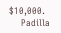$10,000.
    Padilla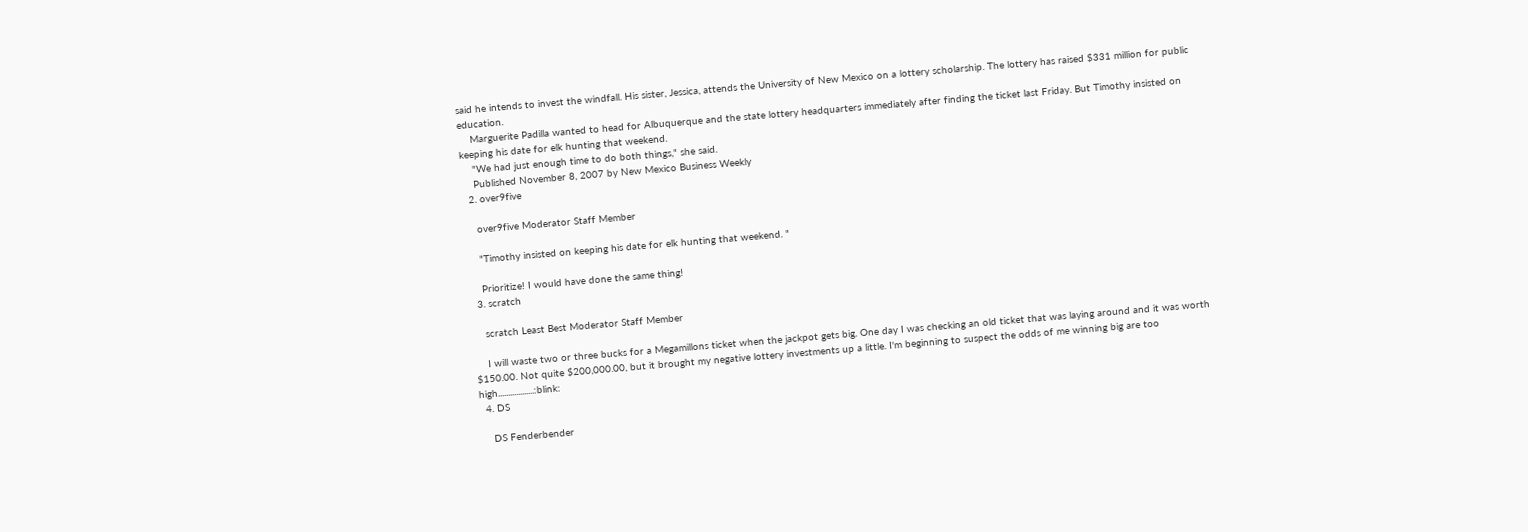said he intends to invest the windfall. His sister, Jessica, attends the University of New Mexico on a lottery scholarship. The lottery has raised $331 million for public education.
    Marguerite Padilla wanted to head for Albuquerque and the state lottery headquarters immediately after finding the ticket last Friday. But Timothy insisted on keeping his date for elk hunting that weekend.
    "We had just enough time to do both things," she said.
    Published November 8, 2007 by New Mexico Business Weekly
  2. over9five

    over9five Moderator Staff Member

    "Timothy insisted on keeping his date for elk hunting that weekend. "

    Prioritize! I would have done the same thing!
  3. scratch

    scratch Least Best Moderator Staff Member

    I will waste two or three bucks for a Megamillons ticket when the jackpot gets big. One day I was checking an old ticket that was laying around and it was worth $150.00. Not quite $200,000.00, but it brought my negative lottery investments up a little. I'm beginning to suspect the odds of me winning big are too high..................:blink:
  4. DS

    DS Fenderbender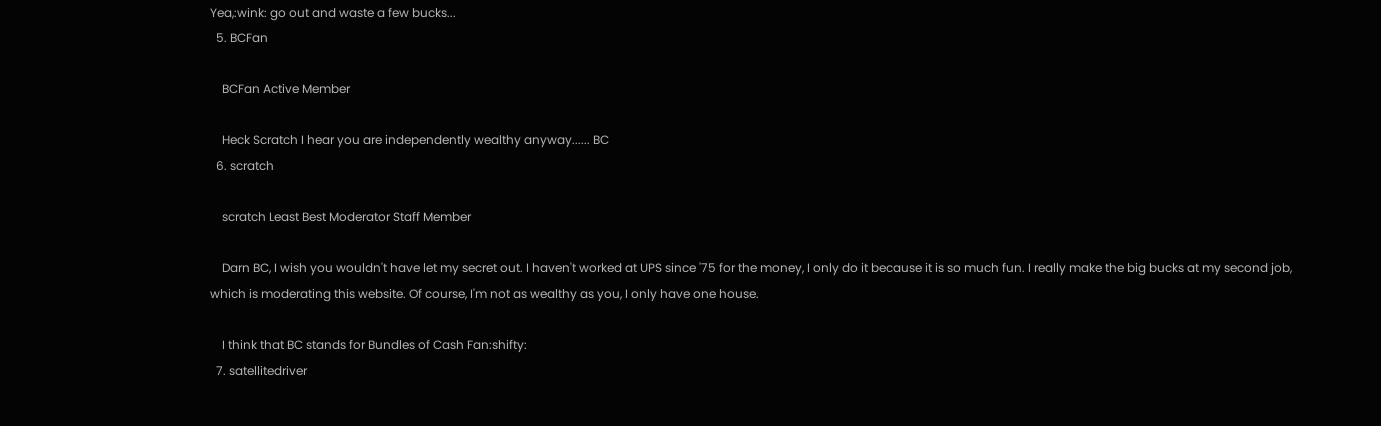Yea,:wink: go out and waste a few bucks...
  5. BCFan

    BCFan Active Member

    Heck Scratch I hear you are independently wealthy anyway...... BC
  6. scratch

    scratch Least Best Moderator Staff Member

    Darn BC, I wish you wouldn't have let my secret out. I haven't worked at UPS since '75 for the money, I only do it because it is so much fun. I really make the big bucks at my second job, which is moderating this website. Of course, I'm not as wealthy as you, I only have one house.

    I think that BC stands for Bundles of Cash Fan:shifty:
  7. satellitedriver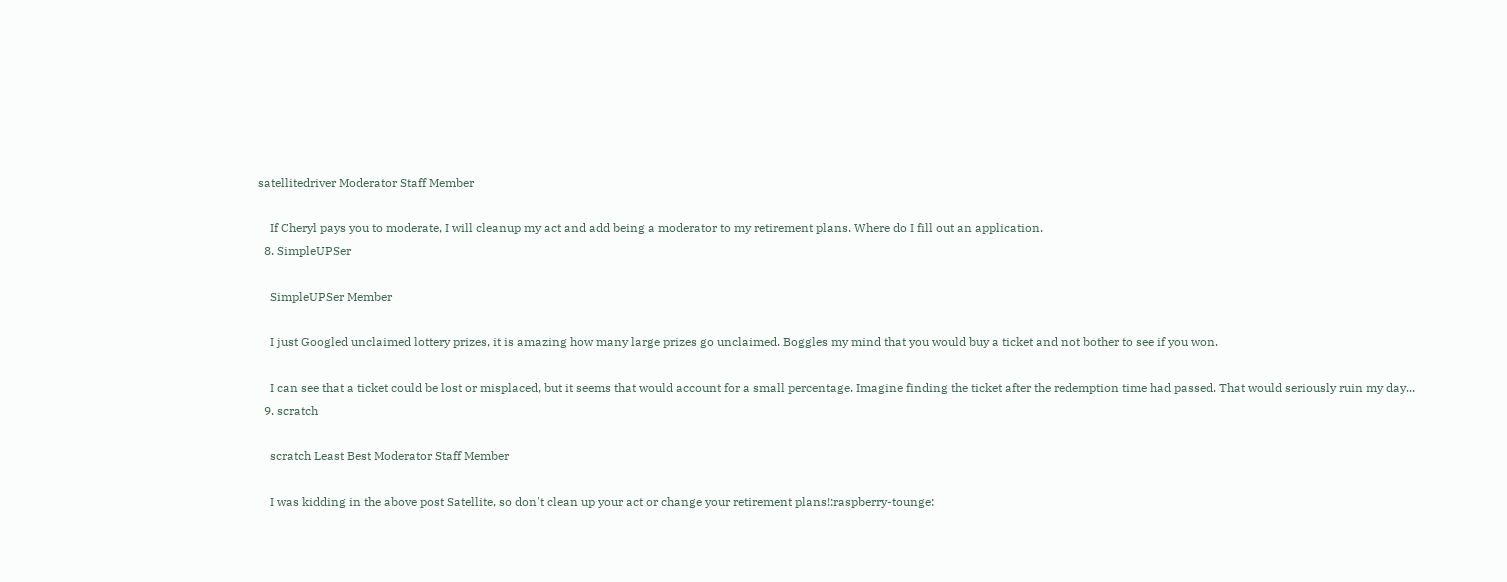satellitedriver Moderator Staff Member

    If Cheryl pays you to moderate, I will cleanup my act and add being a moderator to my retirement plans. Where do I fill out an application.
  8. SimpleUPSer

    SimpleUPSer Member

    I just Googled unclaimed lottery prizes, it is amazing how many large prizes go unclaimed. Boggles my mind that you would buy a ticket and not bother to see if you won.

    I can see that a ticket could be lost or misplaced, but it seems that would account for a small percentage. Imagine finding the ticket after the redemption time had passed. That would seriously ruin my day...
  9. scratch

    scratch Least Best Moderator Staff Member

    I was kidding in the above post Satellite, so don't clean up your act or change your retirement plans!:raspberry-tounge: